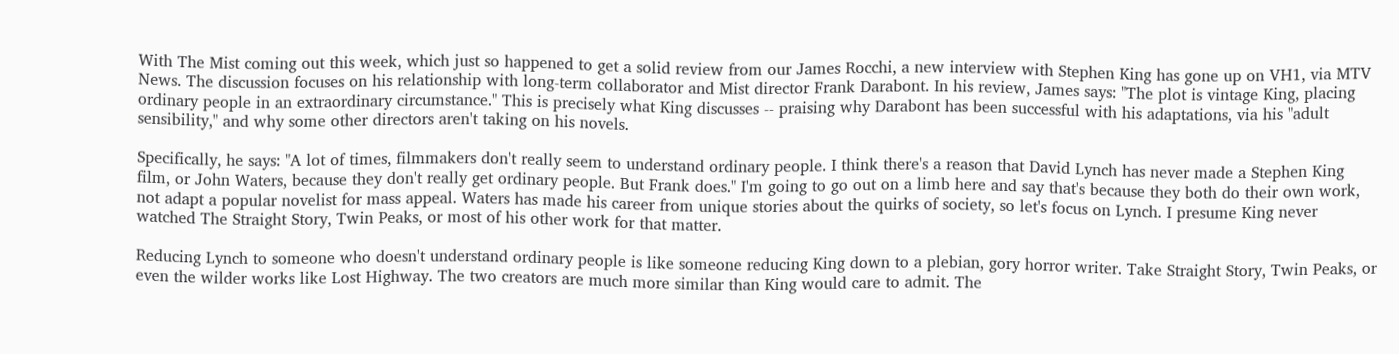With The Mist coming out this week, which just so happened to get a solid review from our James Rocchi, a new interview with Stephen King has gone up on VH1, via MTV News. The discussion focuses on his relationship with long-term collaborator and Mist director Frank Darabont. In his review, James says: "The plot is vintage King, placing ordinary people in an extraordinary circumstance." This is precisely what King discusses -- praising why Darabont has been successful with his adaptations, via his "adult sensibility," and why some other directors aren't taking on his novels.

Specifically, he says: "A lot of times, filmmakers don't really seem to understand ordinary people. I think there's a reason that David Lynch has never made a Stephen King film, or John Waters, because they don't really get ordinary people. But Frank does." I'm going to go out on a limb here and say that's because they both do their own work, not adapt a popular novelist for mass appeal. Waters has made his career from unique stories about the quirks of society, so let's focus on Lynch. I presume King never watched The Straight Story, Twin Peaks, or most of his other work for that matter.

Reducing Lynch to someone who doesn't understand ordinary people is like someone reducing King down to a plebian, gory horror writer. Take Straight Story, Twin Peaks, or even the wilder works like Lost Highway. The two creators are much more similar than King would care to admit. The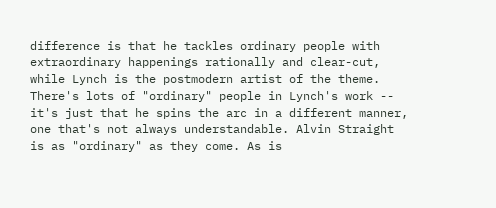difference is that he tackles ordinary people with extraordinary happenings rationally and clear-cut, while Lynch is the postmodern artist of the theme. There's lots of "ordinary" people in Lynch's work -- it's just that he spins the arc in a different manner, one that's not always understandable. Alvin Straight is as "ordinary" as they come. As is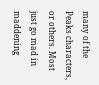many of the Peaks characters, or others. Most just go mad in maddening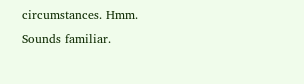circumstances. Hmm. Sounds familiar.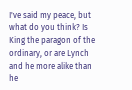I've said my peace, but what do you think? Is King the paragon of the ordinary, or are Lynch and he more alike than he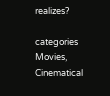realizes?

categories Movies, Cinematical